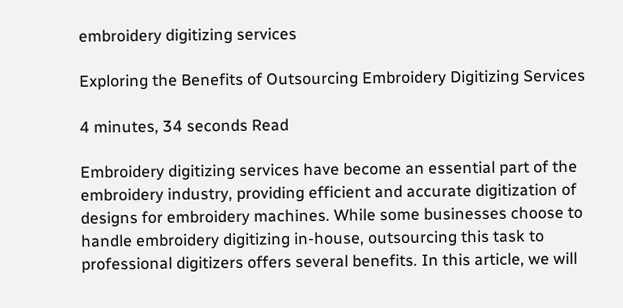embroidery digitizing services

Exploring the Benefits of Outsourcing Embroidery Digitizing Services

4 minutes, 34 seconds Read

Embroidery digitizing services have become an essential part of the embroidery industry, providing efficient and accurate digitization of designs for embroidery machines. While some businesses choose to handle embroidery digitizing in-house, outsourcing this task to professional digitizers offers several benefits. In this article, we will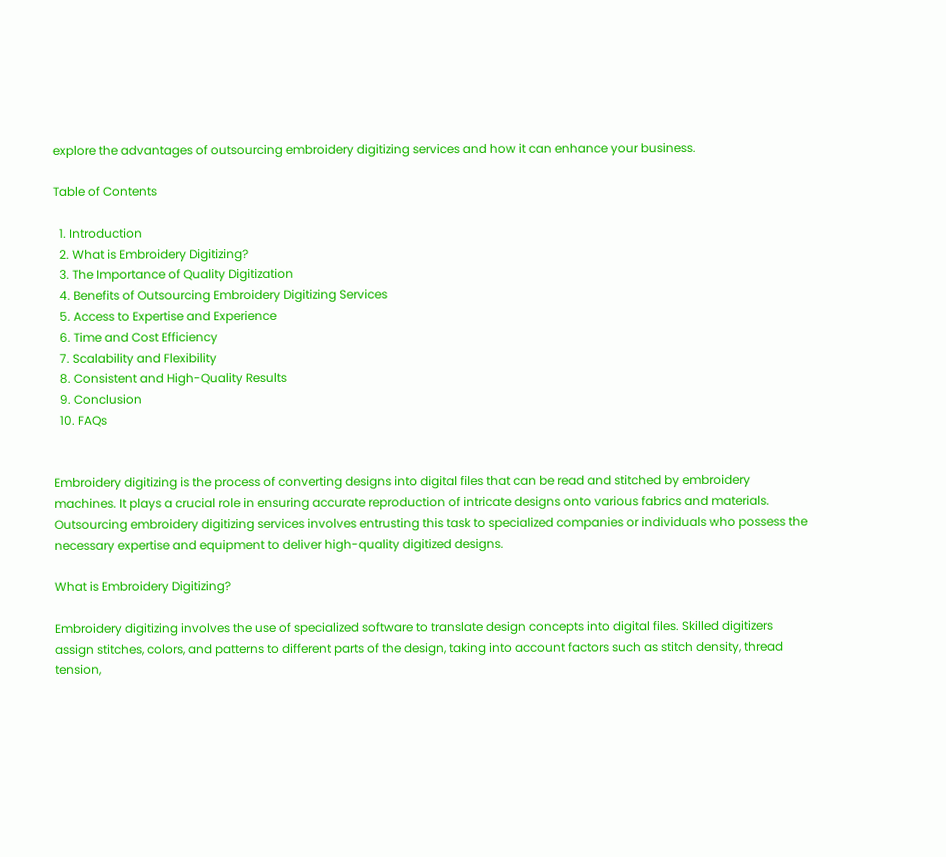explore the advantages of outsourcing embroidery digitizing services and how it can enhance your business.

Table of Contents

  1. Introduction
  2. What is Embroidery Digitizing?
  3. The Importance of Quality Digitization
  4. Benefits of Outsourcing Embroidery Digitizing Services
  5. Access to Expertise and Experience
  6. Time and Cost Efficiency
  7. Scalability and Flexibility
  8. Consistent and High-Quality Results
  9. Conclusion
  10. FAQs


Embroidery digitizing is the process of converting designs into digital files that can be read and stitched by embroidery machines. It plays a crucial role in ensuring accurate reproduction of intricate designs onto various fabrics and materials. Outsourcing embroidery digitizing services involves entrusting this task to specialized companies or individuals who possess the necessary expertise and equipment to deliver high-quality digitized designs.

What is Embroidery Digitizing?

Embroidery digitizing involves the use of specialized software to translate design concepts into digital files. Skilled digitizers assign stitches, colors, and patterns to different parts of the design, taking into account factors such as stitch density, thread tension,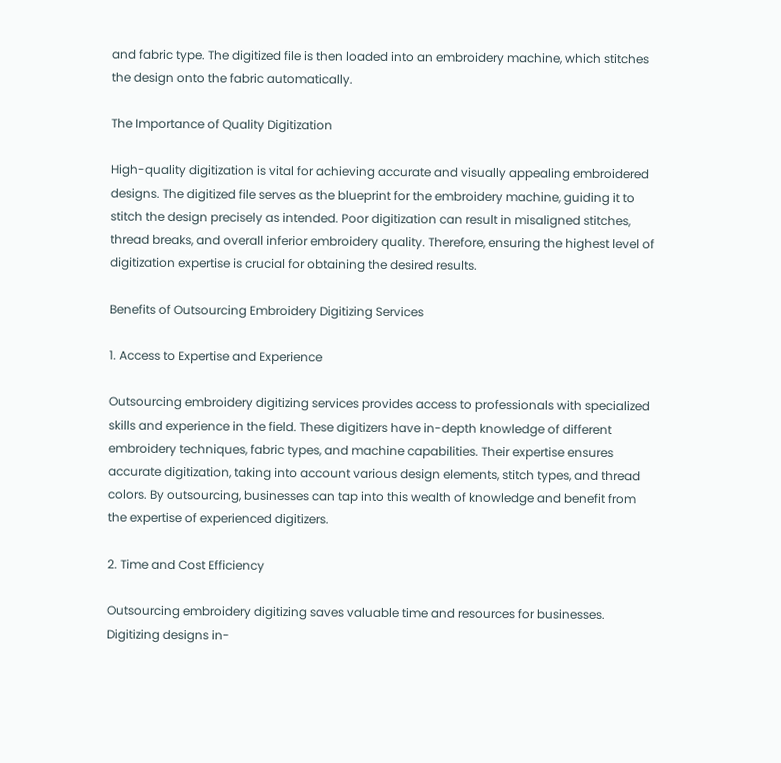and fabric type. The digitized file is then loaded into an embroidery machine, which stitches the design onto the fabric automatically.

The Importance of Quality Digitization

High-quality digitization is vital for achieving accurate and visually appealing embroidered designs. The digitized file serves as the blueprint for the embroidery machine, guiding it to stitch the design precisely as intended. Poor digitization can result in misaligned stitches, thread breaks, and overall inferior embroidery quality. Therefore, ensuring the highest level of digitization expertise is crucial for obtaining the desired results.

Benefits of Outsourcing Embroidery Digitizing Services

1. Access to Expertise and Experience

Outsourcing embroidery digitizing services provides access to professionals with specialized skills and experience in the field. These digitizers have in-depth knowledge of different embroidery techniques, fabric types, and machine capabilities. Their expertise ensures accurate digitization, taking into account various design elements, stitch types, and thread colors. By outsourcing, businesses can tap into this wealth of knowledge and benefit from the expertise of experienced digitizers.

2. Time and Cost Efficiency

Outsourcing embroidery digitizing saves valuable time and resources for businesses. Digitizing designs in-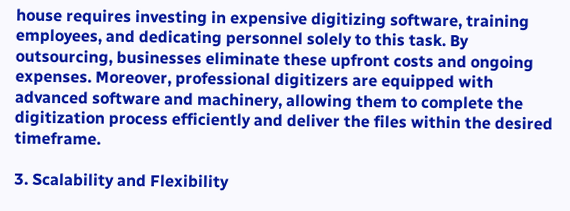house requires investing in expensive digitizing software, training employees, and dedicating personnel solely to this task. By outsourcing, businesses eliminate these upfront costs and ongoing expenses. Moreover, professional digitizers are equipped with advanced software and machinery, allowing them to complete the digitization process efficiently and deliver the files within the desired timeframe.

3. Scalability and Flexibility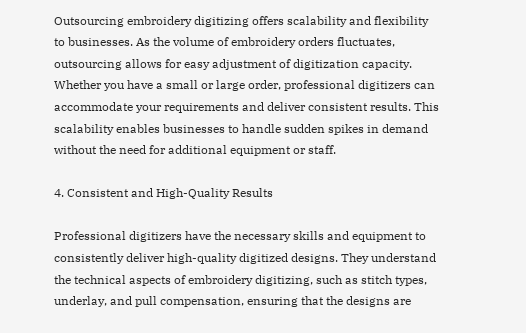Outsourcing embroidery digitizing offers scalability and flexibility to businesses. As the volume of embroidery orders fluctuates, outsourcing allows for easy adjustment of digitization capacity. Whether you have a small or large order, professional digitizers can accommodate your requirements and deliver consistent results. This scalability enables businesses to handle sudden spikes in demand without the need for additional equipment or staff.

4. Consistent and High-Quality Results

Professional digitizers have the necessary skills and equipment to consistently deliver high-quality digitized designs. They understand the technical aspects of embroidery digitizing, such as stitch types, underlay, and pull compensation, ensuring that the designs are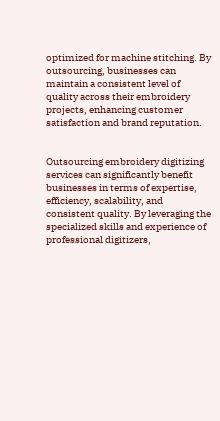optimized for machine stitching. By outsourcing, businesses can maintain a consistent level of quality across their embroidery projects, enhancing customer satisfaction and brand reputation.


Outsourcing embroidery digitizing services can significantly benefit businesses in terms of expertise, efficiency, scalability, and consistent quality. By leveraging the specialized skills and experience of professional digitizers,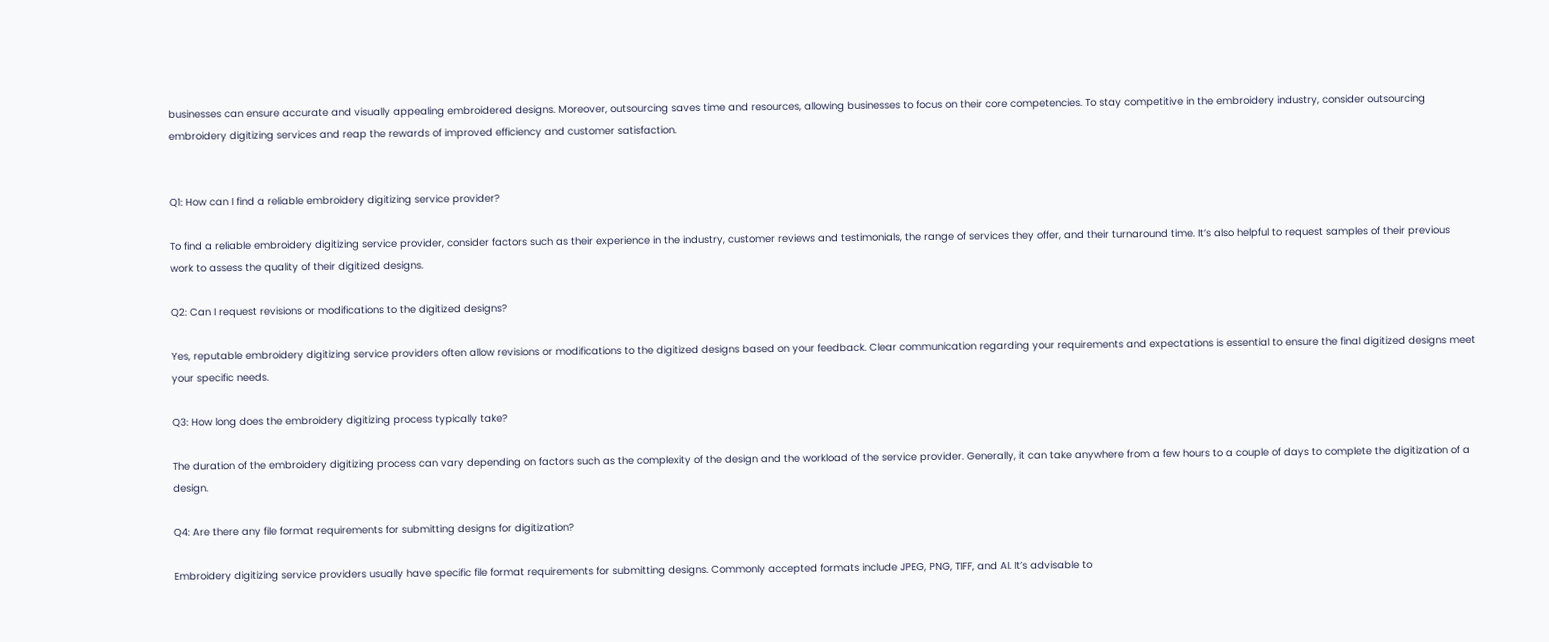businesses can ensure accurate and visually appealing embroidered designs. Moreover, outsourcing saves time and resources, allowing businesses to focus on their core competencies. To stay competitive in the embroidery industry, consider outsourcing embroidery digitizing services and reap the rewards of improved efficiency and customer satisfaction.


Q1: How can I find a reliable embroidery digitizing service provider?

To find a reliable embroidery digitizing service provider, consider factors such as their experience in the industry, customer reviews and testimonials, the range of services they offer, and their turnaround time. It’s also helpful to request samples of their previous work to assess the quality of their digitized designs.

Q2: Can I request revisions or modifications to the digitized designs?

Yes, reputable embroidery digitizing service providers often allow revisions or modifications to the digitized designs based on your feedback. Clear communication regarding your requirements and expectations is essential to ensure the final digitized designs meet your specific needs.

Q3: How long does the embroidery digitizing process typically take?

The duration of the embroidery digitizing process can vary depending on factors such as the complexity of the design and the workload of the service provider. Generally, it can take anywhere from a few hours to a couple of days to complete the digitization of a design.

Q4: Are there any file format requirements for submitting designs for digitization?

Embroidery digitizing service providers usually have specific file format requirements for submitting designs. Commonly accepted formats include JPEG, PNG, TIFF, and AI. It’s advisable to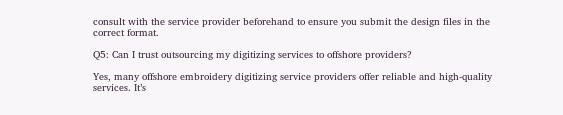consult with the service provider beforehand to ensure you submit the design files in the correct format.

Q5: Can I trust outsourcing my digitizing services to offshore providers?

Yes, many offshore embroidery digitizing service providers offer reliable and high-quality services. It’s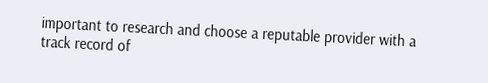important to research and choose a reputable provider with a track record of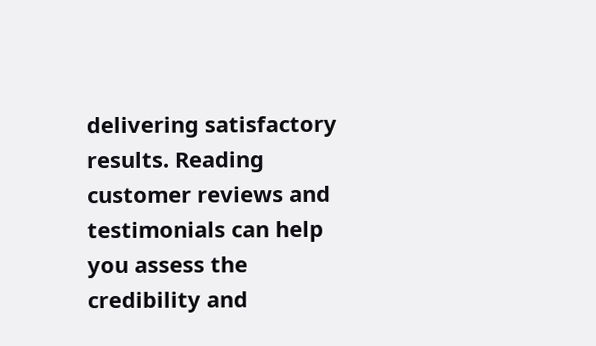delivering satisfactory results. Reading customer reviews and testimonials can help you assess the credibility and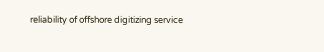reliability of offshore digitizing service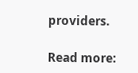providers.

Read more: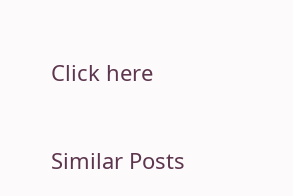Click here

Similar Posts